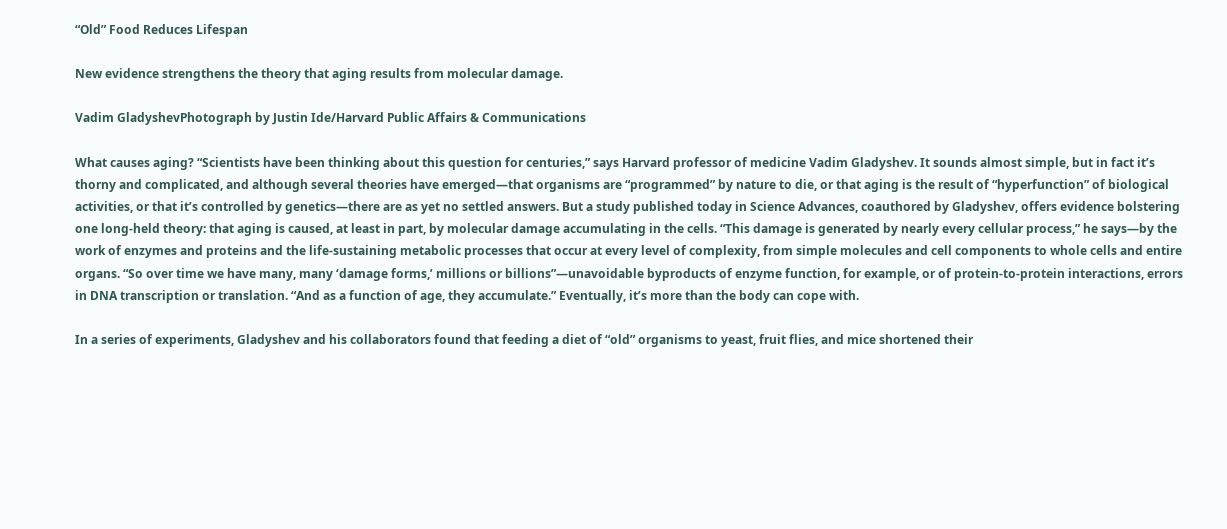“Old” Food Reduces Lifespan

New evidence strengthens the theory that aging results from molecular damage.

Vadim GladyshevPhotograph by Justin Ide/Harvard Public Affairs & Communications

What causes aging? “Scientists have been thinking about this question for centuries,” says Harvard professor of medicine Vadim Gladyshev. It sounds almost simple, but in fact it’s thorny and complicated, and although several theories have emerged—that organisms are “programmed” by nature to die, or that aging is the result of “hyperfunction” of biological activities, or that it’s controlled by genetics—there are as yet no settled answers. But a study published today in Science Advances, coauthored by Gladyshev, offers evidence bolstering one long-held theory: that aging is caused, at least in part, by molecular damage accumulating in the cells. “This damage is generated by nearly every cellular process,” he says—by the work of enzymes and proteins and the life-sustaining metabolic processes that occur at every level of complexity, from simple molecules and cell components to whole cells and entire organs. “So over time we have many, many ‘damage forms,’ millions or billions”—unavoidable byproducts of enzyme function, for example, or of protein-to-protein interactions, errors in DNA transcription or translation. “And as a function of age, they accumulate.” Eventually, it’s more than the body can cope with.

In a series of experiments, Gladyshev and his collaborators found that feeding a diet of “old” organisms to yeast, fruit flies, and mice shortened their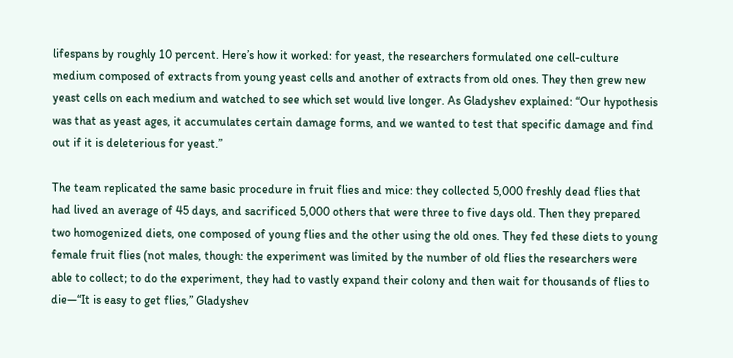lifespans by roughly 10 percent. Here’s how it worked: for yeast, the researchers formulated one cell-culture medium composed of extracts from young yeast cells and another of extracts from old ones. They then grew new yeast cells on each medium and watched to see which set would live longer. As Gladyshev explained: “Our hypothesis was that as yeast ages, it accumulates certain damage forms, and we wanted to test that specific damage and find out if it is deleterious for yeast.”

The team replicated the same basic procedure in fruit flies and mice: they collected 5,000 freshly dead flies that had lived an average of 45 days, and sacrificed 5,000 others that were three to five days old. Then they prepared two homogenized diets, one composed of young flies and the other using the old ones. They fed these diets to young female fruit flies (not males, though: the experiment was limited by the number of old flies the researchers were able to collect; to do the experiment, they had to vastly expand their colony and then wait for thousands of flies to die—“It is easy to get flies,” Gladyshev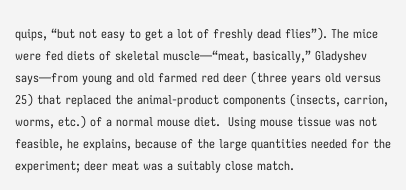quips, “but not easy to get a lot of freshly dead flies”). The mice were fed diets of skeletal muscle—“meat, basically,” Gladyshev says—from young and old farmed red deer (three years old versus 25) that replaced the animal-product components (insects, carrion, worms, etc.) of a normal mouse diet.  Using mouse tissue was not feasible, he explains, because of the large quantities needed for the experiment; deer meat was a suitably close match.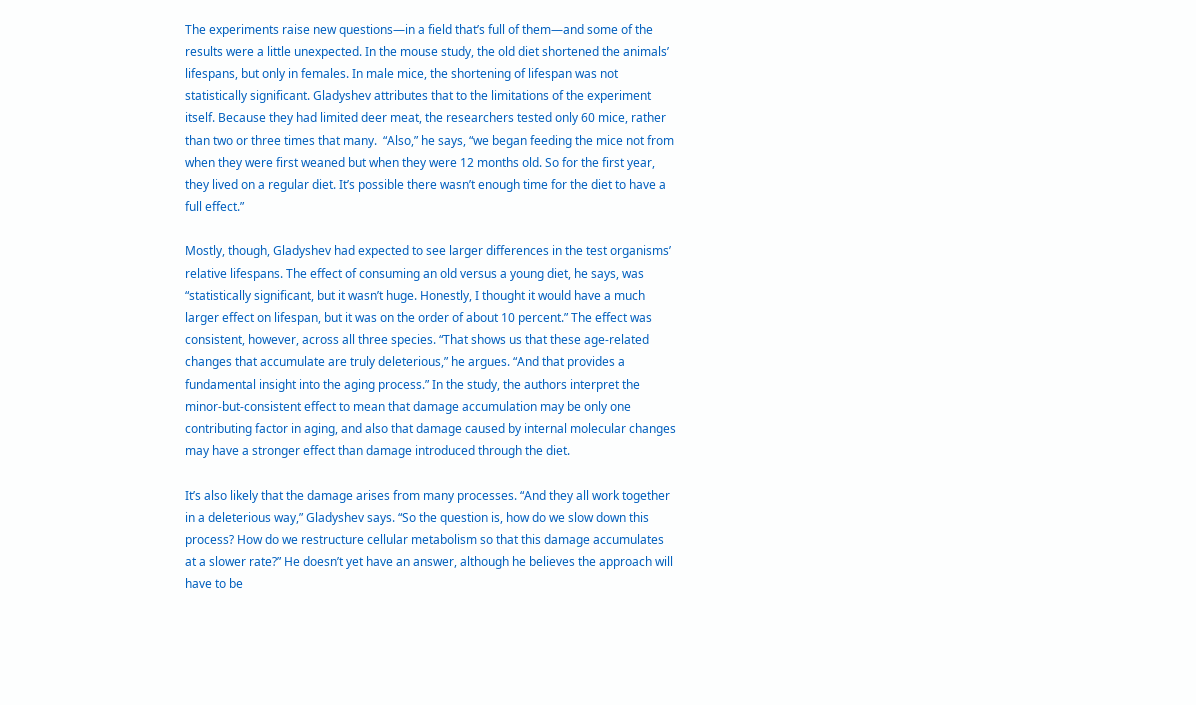The experiments raise new questions—in a field that’s full of them—and some of the results were a little unexpected. In the mouse study, the old diet shortened the animals’ lifespans, but only in females. In male mice, the shortening of lifespan was not statistically significant. Gladyshev attributes that to the limitations of the experiment itself. Because they had limited deer meat, the researchers tested only 60 mice, rather than two or three times that many.  “Also,” he says, “we began feeding the mice not from when they were first weaned but when they were 12 months old. So for the first year, they lived on a regular diet. It’s possible there wasn’t enough time for the diet to have a full effect.”

Mostly, though, Gladyshev had expected to see larger differences in the test organisms’ relative lifespans. The effect of consuming an old versus a young diet, he says, was “statistically significant, but it wasn’t huge. Honestly, I thought it would have a much larger effect on lifespan, but it was on the order of about 10 percent.” The effect was consistent, however, across all three species. “That shows us that these age-related changes that accumulate are truly deleterious,” he argues. “And that provides a fundamental insight into the aging process.” In the study, the authors interpret the minor-but-consistent effect to mean that damage accumulation may be only one contributing factor in aging, and also that damage caused by internal molecular changes may have a stronger effect than damage introduced through the diet.

It’s also likely that the damage arises from many processes. “And they all work together in a deleterious way,” Gladyshev says. “So the question is, how do we slow down this process? How do we restructure cellular metabolism so that this damage accumulates at a slower rate?” He doesn’t yet have an answer, although he believes the approach will have to be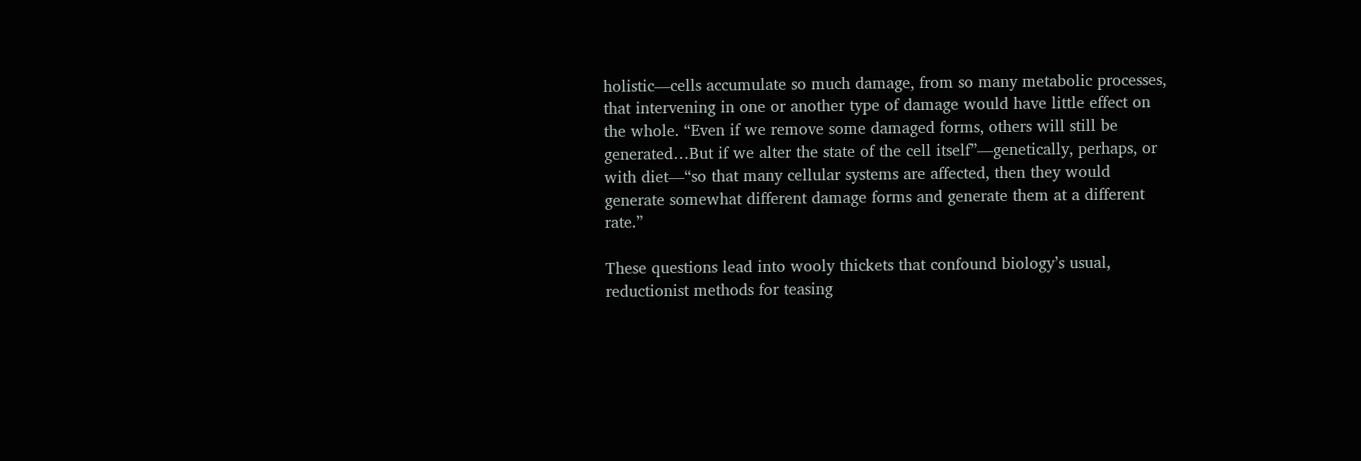holistic—cells accumulate so much damage, from so many metabolic processes, that intervening in one or another type of damage would have little effect on the whole. “Even if we remove some damaged forms, others will still be generated…But if we alter the state of the cell itself”—genetically, perhaps, or with diet—“so that many cellular systems are affected, then they would generate somewhat different damage forms and generate them at a different rate.”

These questions lead into wooly thickets that confound biology’s usual, reductionist methods for teasing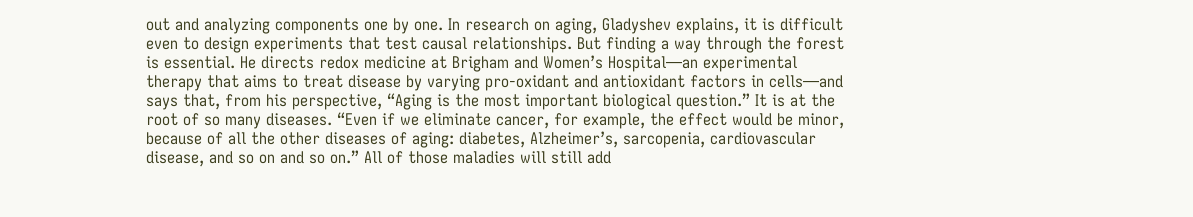out and analyzing components one by one. In research on aging, Gladyshev explains, it is difficult even to design experiments that test causal relationships. But finding a way through the forest is essential. He directs redox medicine at Brigham and Women’s Hospital—an experimental therapy that aims to treat disease by varying pro-oxidant and antioxidant factors in cells—and says that, from his perspective, “Aging is the most important biological question.” It is at the root of so many diseases. “Even if we eliminate cancer, for example, the effect would be minor, because of all the other diseases of aging: diabetes, Alzheimer’s, sarcopenia, cardiovascular disease, and so on and so on.” All of those maladies will still add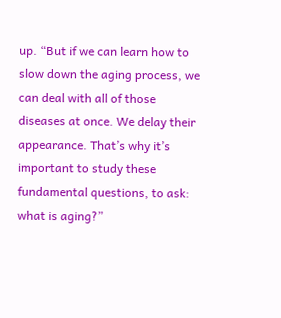up. “But if we can learn how to slow down the aging process, we can deal with all of those diseases at once. We delay their appearance. That’s why it’s important to study these fundamental questions, to ask: what is aging?”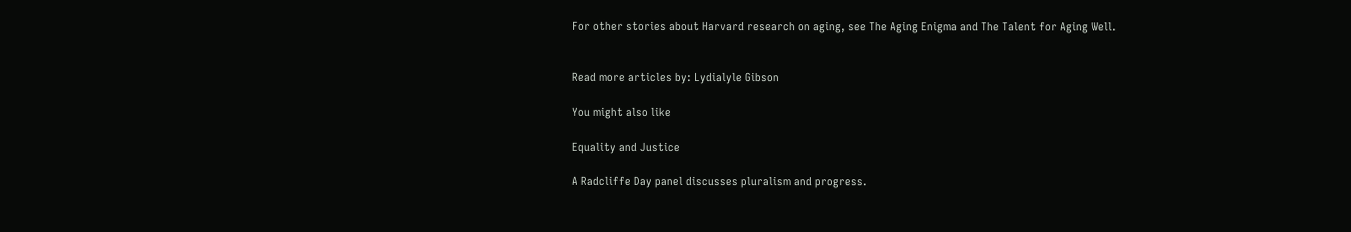For other stories about Harvard research on aging, see The Aging Enigma and The Talent for Aging Well.


Read more articles by: Lydialyle Gibson

You might also like

Equality and Justice

A Radcliffe Day panel discusses pluralism and progress.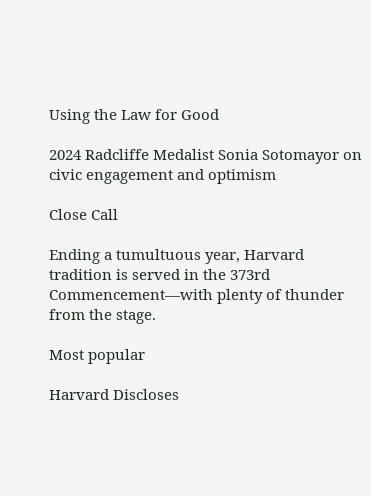Using the Law for Good

2024 Radcliffe Medalist Sonia Sotomayor on civic engagement and optimism

Close Call

Ending a tumultuous year, Harvard tradition is served in the 373rd Commencement—with plenty of thunder from the stage.

Most popular

Harvard Discloses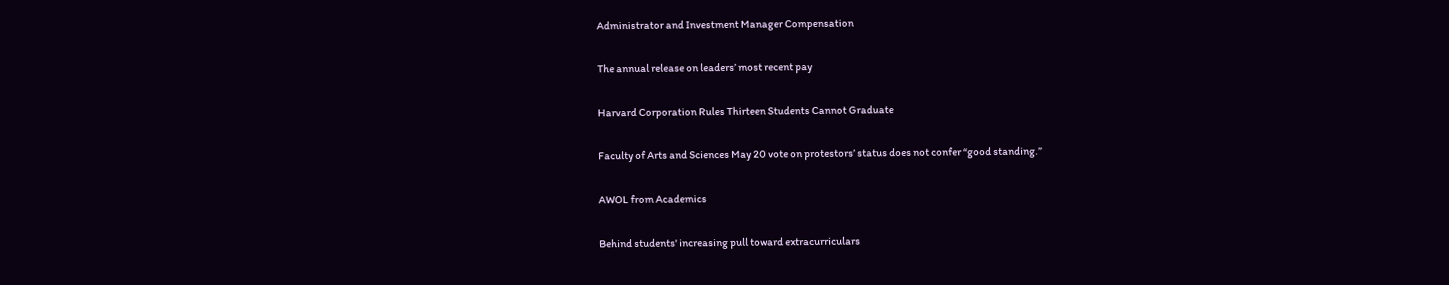Administrator and Investment Manager Compensation

The annual release on leaders’ most recent pay

Harvard Corporation Rules Thirteen Students Cannot Graduate

Faculty of Arts and Sciences May 20 vote on protestors’ status does not confer “good standing.”

AWOL from Academics

Behind students' increasing pull toward extracurriculars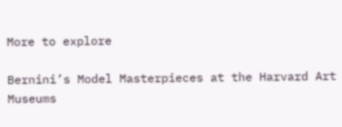More to explore

Bernini’s Model Masterpieces at the Harvard Art Museums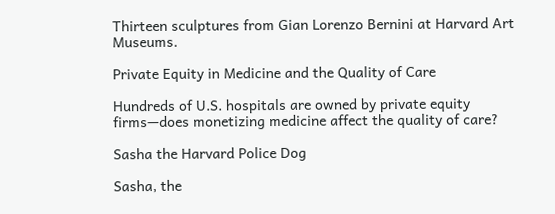Thirteen sculptures from Gian Lorenzo Bernini at Harvard Art Museums.

Private Equity in Medicine and the Quality of Care

Hundreds of U.S. hospitals are owned by private equity firms—does monetizing medicine affect the quality of care?

Sasha the Harvard Police Dog

Sasha, the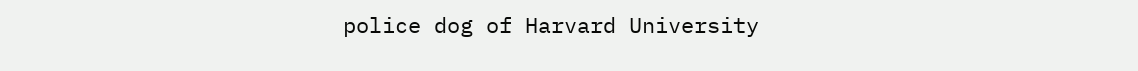police dog of Harvard University